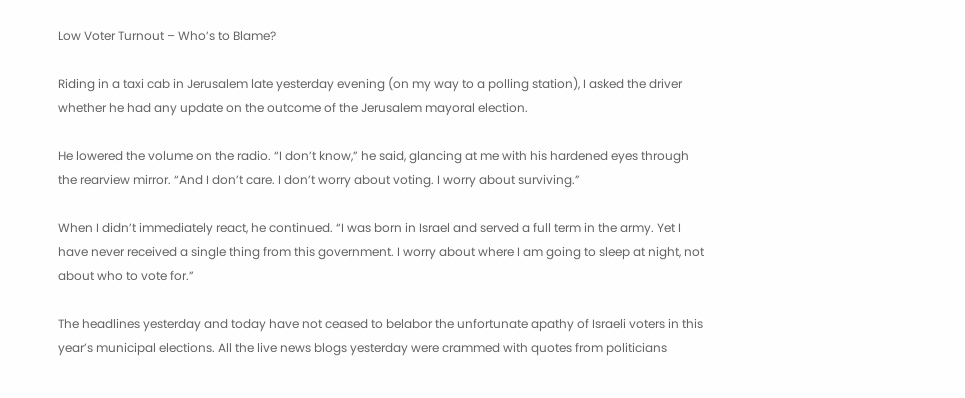Low Voter Turnout – Who’s to Blame?

Riding in a taxi cab in Jerusalem late yesterday evening (on my way to a polling station), I asked the driver whether he had any update on the outcome of the Jerusalem mayoral election.

He lowered the volume on the radio. “I don’t know,” he said, glancing at me with his hardened eyes through the rearview mirror. “And I don’t care. I don’t worry about voting. I worry about surviving.”

When I didn’t immediately react, he continued. “I was born in Israel and served a full term in the army. Yet I have never received a single thing from this government. I worry about where I am going to sleep at night, not about who to vote for.”

The headlines yesterday and today have not ceased to belabor the unfortunate apathy of Israeli voters in this year’s municipal elections. All the live news blogs yesterday were crammed with quotes from politicians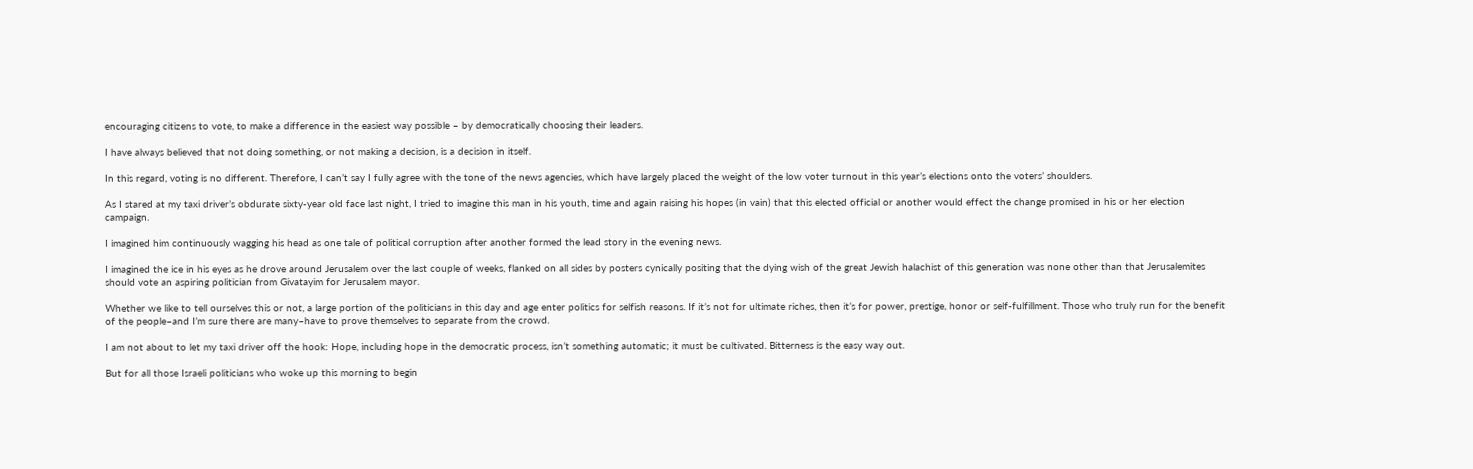encouraging citizens to vote, to make a difference in the easiest way possible – by democratically choosing their leaders.

I have always believed that not doing something, or not making a decision, is a decision in itself.

In this regard, voting is no different. Therefore, I can’t say I fully agree with the tone of the news agencies, which have largely placed the weight of the low voter turnout in this year’s elections onto the voters’ shoulders.

As I stared at my taxi driver’s obdurate sixty-year old face last night, I tried to imagine this man in his youth, time and again raising his hopes (in vain) that this elected official or another would effect the change promised in his or her election campaign.

I imagined him continuously wagging his head as one tale of political corruption after another formed the lead story in the evening news.

I imagined the ice in his eyes as he drove around Jerusalem over the last couple of weeks, flanked on all sides by posters cynically positing that the dying wish of the great Jewish halachist of this generation was none other than that Jerusalemites should vote an aspiring politician from Givatayim for Jerusalem mayor.

Whether we like to tell ourselves this or not, a large portion of the politicians in this day and age enter politics for selfish reasons. If it’s not for ultimate riches, then it’s for power, prestige, honor or self-fulfillment. Those who truly run for the benefit of the people–and I’m sure there are many–have to prove themselves to separate from the crowd.

I am not about to let my taxi driver off the hook: Hope, including hope in the democratic process, isn’t something automatic; it must be cultivated. Bitterness is the easy way out.

But for all those Israeli politicians who woke up this morning to begin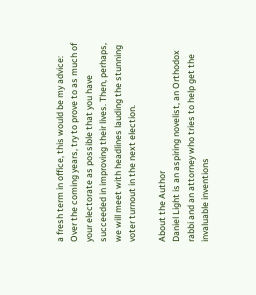a fresh term in office, this would be my advice: Over the coming years, try to prove to as much of your electorate as possible that you have succeeded in improving their lives. Then, perhaps, we will meet with headlines lauding the stunning voter turnout in the next election.

About the Author
Daniel Light is an aspiring novelist, an Orthodox rabbi and an attorney who tries to help get the invaluable inventions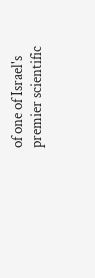of one of Israel's premier scientific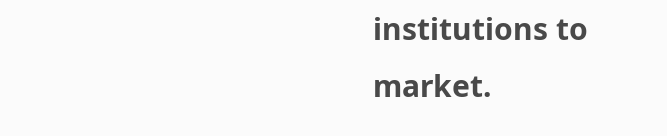institutions to market.